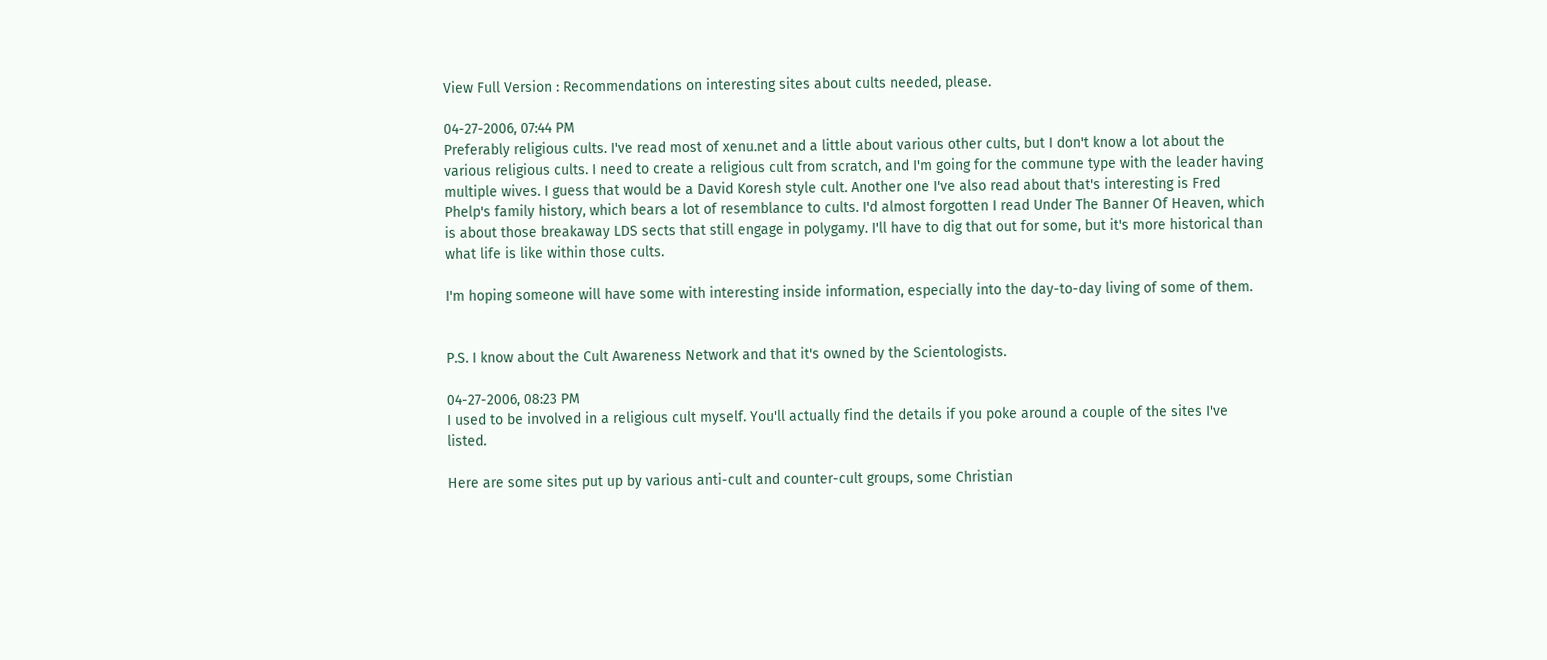View Full Version : Recommendations on interesting sites about cults needed, please.

04-27-2006, 07:44 PM
Preferably religious cults. I've read most of xenu.net and a little about various other cults, but I don't know a lot about the various religious cults. I need to create a religious cult from scratch, and I'm going for the commune type with the leader having multiple wives. I guess that would be a David Koresh style cult. Another one I've also read about that's interesting is Fred Phelp's family history, which bears a lot of resemblance to cults. I'd almost forgotten I read Under The Banner Of Heaven, which is about those breakaway LDS sects that still engage in polygamy. I'll have to dig that out for some, but it's more historical than what life is like within those cults.

I'm hoping someone will have some with interesting inside information, especially into the day-to-day living of some of them.


P.S. I know about the Cult Awareness Network and that it's owned by the Scientologists.

04-27-2006, 08:23 PM
I used to be involved in a religious cult myself. You'll actually find the details if you poke around a couple of the sites I've listed.

Here are some sites put up by various anti-cult and counter-cult groups, some Christian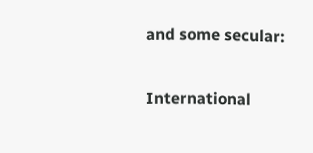and some secular:

International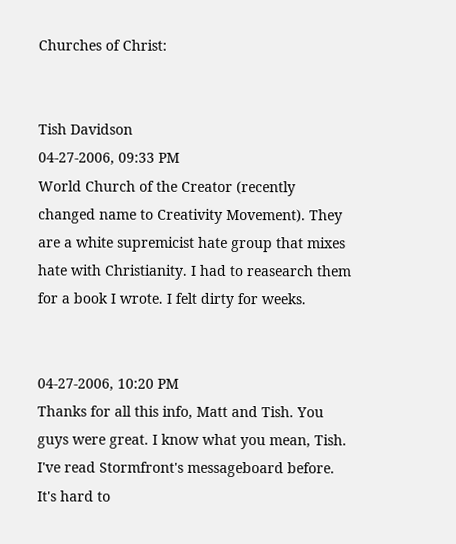Churches of Christ:


Tish Davidson
04-27-2006, 09:33 PM
World Church of the Creator (recently changed name to Creativity Movement). They are a white supremicist hate group that mixes hate with Christianity. I had to reasearch them for a book I wrote. I felt dirty for weeks.


04-27-2006, 10:20 PM
Thanks for all this info, Matt and Tish. You guys were great. I know what you mean, Tish. I've read Stormfront's messageboard before. It's hard to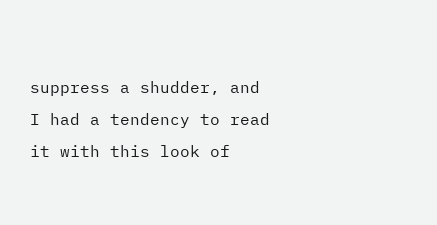suppress a shudder, and I had a tendency to read it with this look of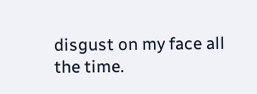disgust on my face all the time.